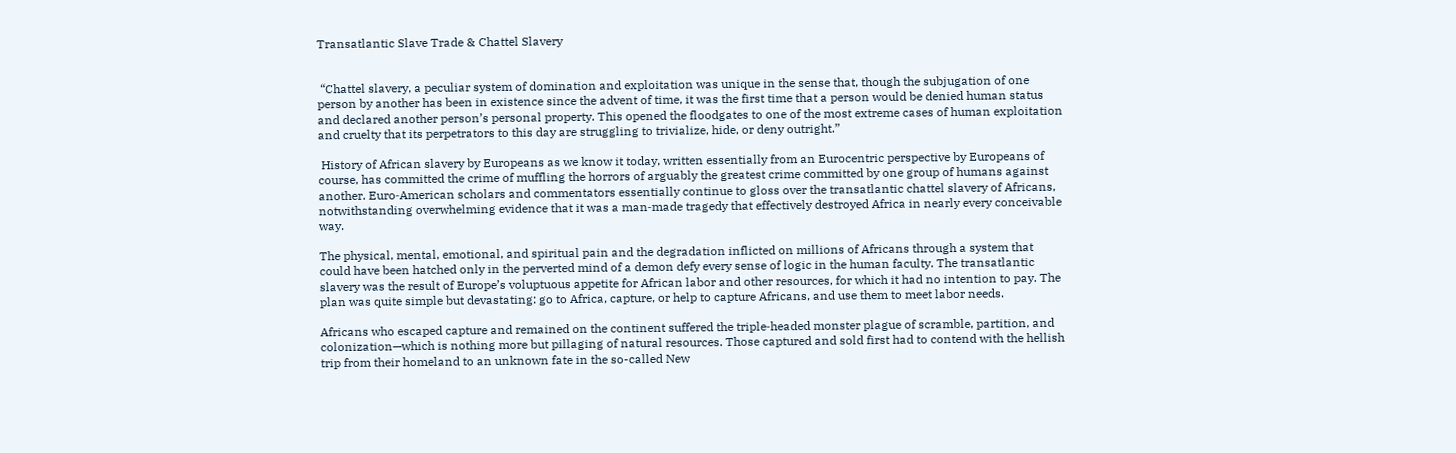Transatlantic Slave Trade & Chattel Slavery


 “Chattel slavery, a peculiar system of domination and exploitation was unique in the sense that, though the subjugation of one person by another has been in existence since the advent of time, it was the first time that a person would be denied human status and declared another person’s personal property. This opened the floodgates to one of the most extreme cases of human exploitation and cruelty that its perpetrators to this day are struggling to trivialize, hide, or deny outright.”

 History of African slavery by Europeans as we know it today, written essentially from an Eurocentric perspective by Europeans of course, has committed the crime of muffling the horrors of arguably the greatest crime committed by one group of humans against another. Euro‐American scholars and commentators essentially continue to gloss over the transatlantic chattel slavery of Africans, notwithstanding overwhelming evidence that it was a man‐made tragedy that effectively destroyed Africa in nearly every conceivable way.

The physical, mental, emotional, and spiritual pain and the degradation inflicted on millions of Africans through a system that could have been hatched only in the perverted mind of a demon defy every sense of logic in the human faculty. The transatlantic slavery was the result of Europe’s voluptuous appetite for African labor and other resources, for which it had no intention to pay. The plan was quite simple but devastating: go to Africa, capture, or help to capture Africans, and use them to meet labor needs.

Africans who escaped capture and remained on the continent suffered the triple‐headed monster plague of scramble, partition, and colonization—which is nothing more but pillaging of natural resources. Those captured and sold first had to contend with the hellish trip from their homeland to an unknown fate in the so-called New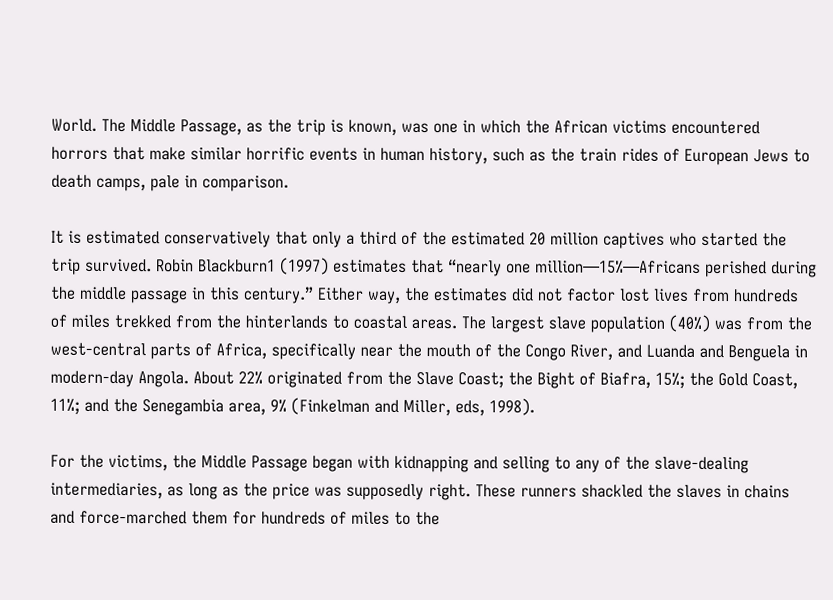World. The Middle Passage, as the trip is known, was one in which the African victims encountered horrors that make similar horrific events in human history, such as the train rides of European Jews to death camps, pale in comparison.

It is estimated conservatively that only a third of the estimated 20 million captives who started the trip survived. Robin Blackburn1 (1997) estimates that “nearly one million—15%—Africans perished during the middle passage in this century.” Either way, the estimates did not factor lost lives from hundreds of miles trekked from the hinterlands to coastal areas. The largest slave population (40%) was from the west‐central parts of Africa, specifically near the mouth of the Congo River, and Luanda and Benguela in modern‐day Angola. About 22% originated from the Slave Coast; the Bight of Biafra, 15%; the Gold Coast, 11%; and the Senegambia area, 9% (Finkelman and Miller, eds, 1998).

For the victims, the Middle Passage began with kidnapping and selling to any of the slave‐dealing intermediaries, as long as the price was supposedly right. These runners shackled the slaves in chains and force‐marched them for hundreds of miles to the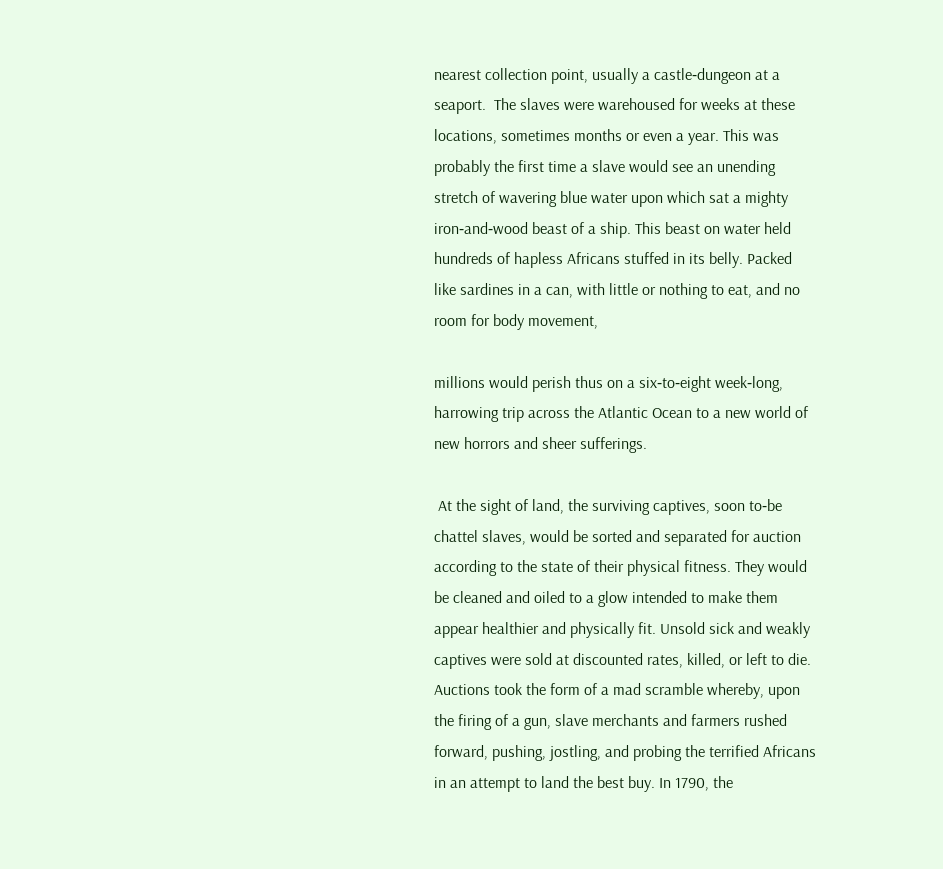nearest collection point, usually a castle‐dungeon at a seaport.  The slaves were warehoused for weeks at these locations, sometimes months or even a year. This was probably the first time a slave would see an unending stretch of wavering blue water upon which sat a mighty iron‐and‐wood beast of a ship. This beast on water held hundreds of hapless Africans stuffed in its belly. Packed like sardines in a can, with little or nothing to eat, and no room for body movement,

millions would perish thus on a six‐to‐eight week‐long, harrowing trip across the Atlantic Ocean to a new world of new horrors and sheer sufferings.

 At the sight of land, the surviving captives, soon to‐be chattel slaves, would be sorted and separated for auction according to the state of their physical fitness. They would be cleaned and oiled to a glow intended to make them appear healthier and physically fit. Unsold sick and weakly captives were sold at discounted rates, killed, or left to die. Auctions took the form of a mad scramble whereby, upon the firing of a gun, slave merchants and farmers rushed forward, pushing, jostling, and probing the terrified Africans in an attempt to land the best buy. In 1790, the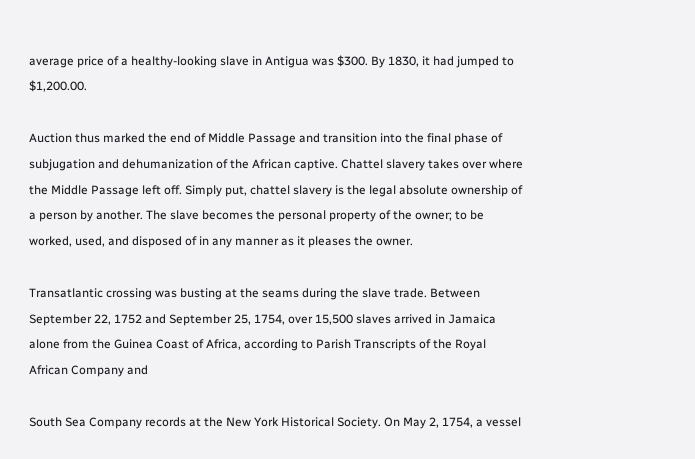average price of a healthy‐looking slave in Antigua was $300. By 1830, it had jumped to $1,200.00.

Auction thus marked the end of Middle Passage and transition into the final phase of subjugation and dehumanization of the African captive. Chattel slavery takes over where the Middle Passage left off. Simply put, chattel slavery is the legal absolute ownership of a person by another. The slave becomes the personal property of the owner; to be worked, used, and disposed of in any manner as it pleases the owner.

Transatlantic crossing was busting at the seams during the slave trade. Between September 22, 1752 and September 25, 1754, over 15,500 slaves arrived in Jamaica alone from the Guinea Coast of Africa, according to Parish Transcripts of the Royal African Company and

South Sea Company records at the New York Historical Society. On May 2, 1754, a vessel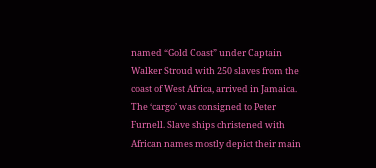named “Gold Coast” under Captain Walker Stroud with 250 slaves from the coast of West Africa, arrived in Jamaica. The ‘cargo’ was consigned to Peter Furnell. Slave ships christened with African names mostly depict their main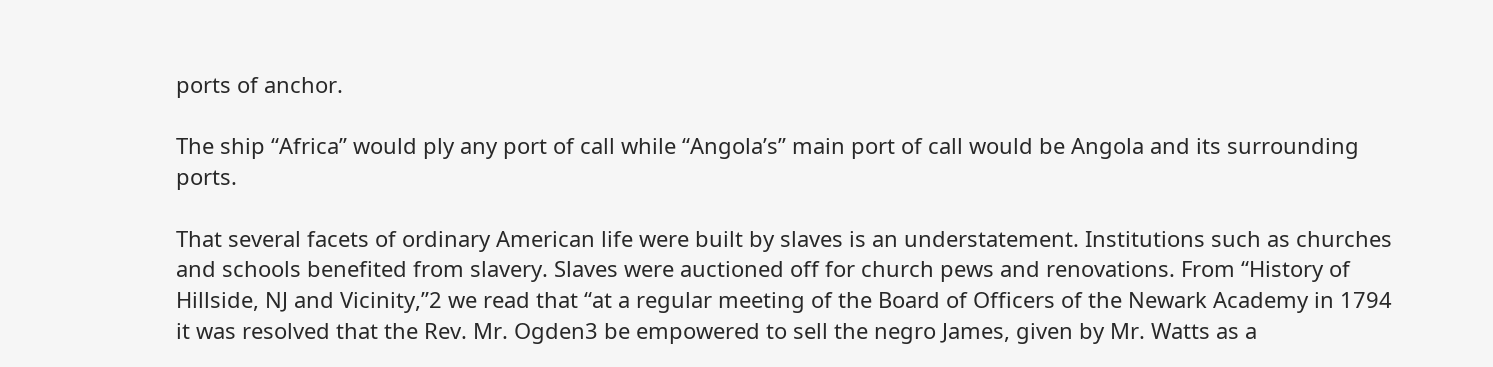ports of anchor.

The ship “Africa” would ply any port of call while “Angola’s” main port of call would be Angola and its surrounding ports.

That several facets of ordinary American life were built by slaves is an understatement. Institutions such as churches and schools benefited from slavery. Slaves were auctioned off for church pews and renovations. From “History of Hillside, NJ and Vicinity,”2 we read that “at a regular meeting of the Board of Officers of the Newark Academy in 1794 it was resolved that the Rev. Mr. Ogden3 be empowered to sell the negro James, given by Mr. Watts as a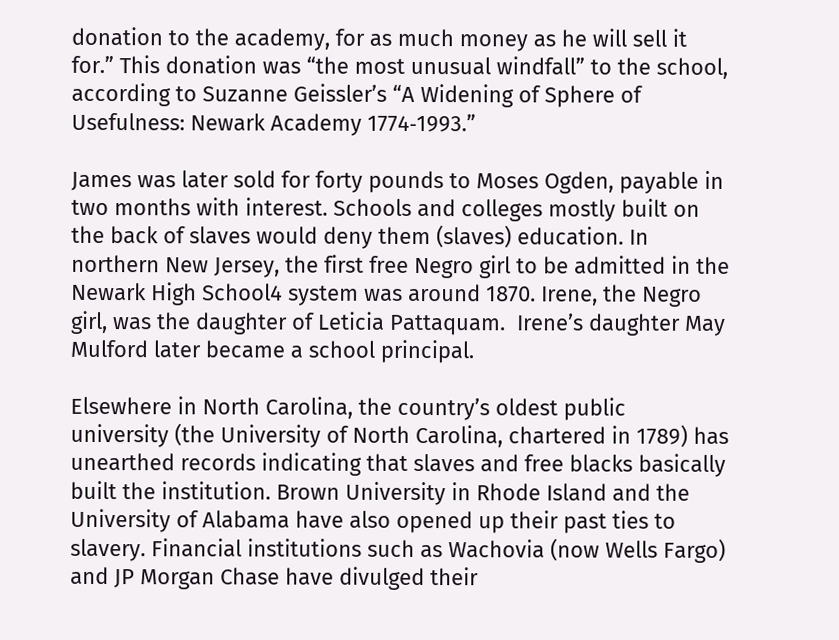donation to the academy, for as much money as he will sell it for.” This donation was “the most unusual windfall” to the school, according to Suzanne Geissler’s “A Widening of Sphere of Usefulness: Newark Academy 1774‐1993.”

James was later sold for forty pounds to Moses Ogden, payable in two months with interest. Schools and colleges mostly built on the back of slaves would deny them (slaves) education. In northern New Jersey, the first free Negro girl to be admitted in the Newark High School4 system was around 1870. Irene, the Negro girl, was the daughter of Leticia Pattaquam.  Irene’s daughter May Mulford later became a school principal.

Elsewhere in North Carolina, the country’s oldest public university (the University of North Carolina, chartered in 1789) has unearthed records indicating that slaves and free blacks basically built the institution. Brown University in Rhode Island and the University of Alabama have also opened up their past ties to slavery. Financial institutions such as Wachovia (now Wells Fargo) and JP Morgan Chase have divulged their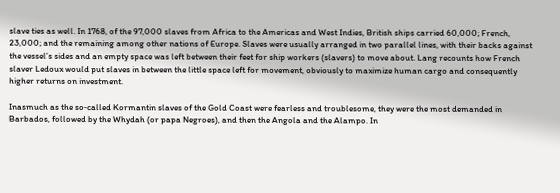slave ties as well. In 1768, of the 97,000 slaves from Africa to the Americas and West Indies, British ships carried 60,000; French, 23,000; and the remaining among other nations of Europe. Slaves were usually arranged in two parallel lines, with their backs against the vessel’s sides and an empty space was left between their feet for ship workers (slavers) to move about. Lang recounts how French slaver Ledoux would put slaves in between the little space left for movement, obviously to maximize human cargo and consequently higher returns on investment.

Inasmuch as the so‐called Kormantin slaves of the Gold Coast were fearless and troublesome, they were the most demanded in Barbados, followed by the Whydah (or papa Negroes), and then the Angola and the Alampo. In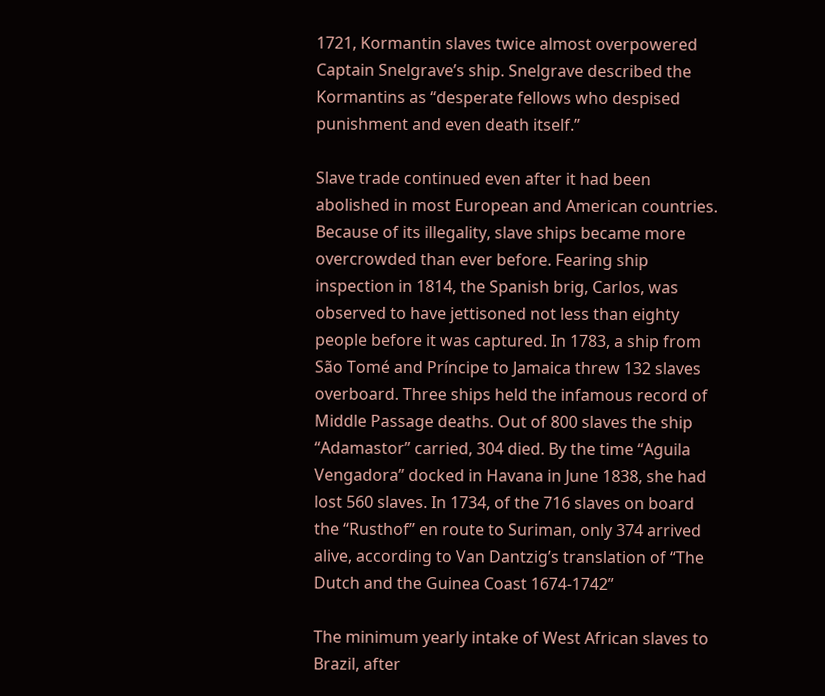1721, Kormantin slaves twice almost overpowered Captain Snelgrave’s ship. Snelgrave described the Kormantins as “desperate fellows who despised punishment and even death itself.”

Slave trade continued even after it had been abolished in most European and American countries. Because of its illegality, slave ships became more overcrowded than ever before. Fearing ship inspection in 1814, the Spanish brig, Carlos, was observed to have jettisoned not less than eighty people before it was captured. In 1783, a ship from São Tomé and Príncipe to Jamaica threw 132 slaves overboard. Three ships held the infamous record of Middle Passage deaths. Out of 800 slaves the ship “Adamastor” carried, 304 died. By the time “Aguila Vengadora” docked in Havana in June 1838, she had lost 560 slaves. In 1734, of the 716 slaves on board the “Rusthof” en route to Suriman, only 374 arrived alive, according to Van Dantzig’s translation of “The Dutch and the Guinea Coast 1674‐1742”

The minimum yearly intake of West African slaves to Brazil, after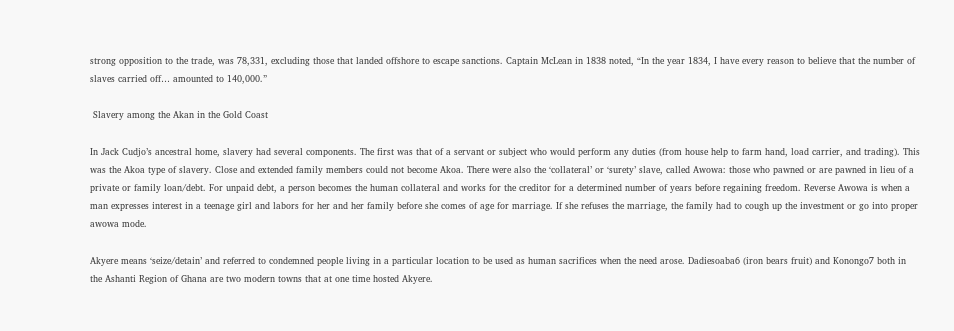strong opposition to the trade, was 78,331, excluding those that landed offshore to escape sanctions. Captain McLean in 1838 noted, “In the year 1834, I have every reason to believe that the number of slaves carried off… amounted to 140,000.”

 Slavery among the Akan in the Gold Coast

In Jack Cudjo’s ancestral home, slavery had several components. The first was that of a servant or subject who would perform any duties (from house help to farm hand, load carrier, and trading). This was the Akoa type of slavery. Close and extended family members could not become Akoa. There were also the ‘collateral’ or ‘surety’ slave, called Awowa: those who pawned or are pawned in lieu of a private or family loan/debt. For unpaid debt, a person becomes the human collateral and works for the creditor for a determined number of years before regaining freedom. Reverse Awowa is when a man expresses interest in a teenage girl and labors for her and her family before she comes of age for marriage. If she refuses the marriage, the family had to cough up the investment or go into proper awowa mode.

Akyere means ‘seize/detain’ and referred to condemned people living in a particular location to be used as human sacrifices when the need arose. Dadiesoaba6 (iron bears fruit) and Konongo7 both in the Ashanti Region of Ghana are two modern towns that at one time hosted Akyere.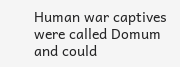Human war captives were called Domum and could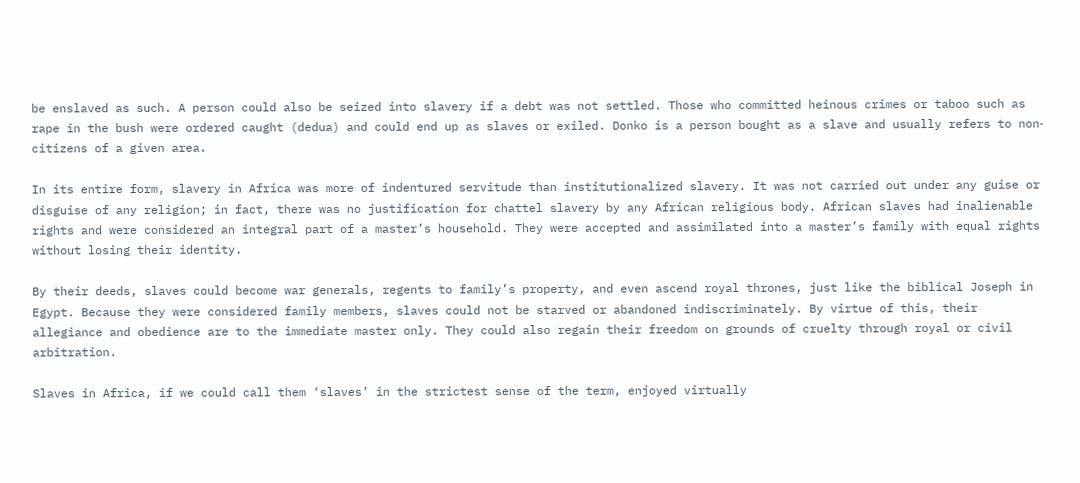be enslaved as such. A person could also be seized into slavery if a debt was not settled. Those who committed heinous crimes or taboo such as rape in the bush were ordered caught (dedua) and could end up as slaves or exiled. Donko is a person bought as a slave and usually refers to non‐citizens of a given area.

In its entire form, slavery in Africa was more of indentured servitude than institutionalized slavery. It was not carried out under any guise or disguise of any religion; in fact, there was no justification for chattel slavery by any African religious body. African slaves had inalienable rights and were considered an integral part of a master’s household. They were accepted and assimilated into a master’s family with equal rights without losing their identity.

By their deeds, slaves could become war generals, regents to family’s property, and even ascend royal thrones, just like the biblical Joseph in Egypt. Because they were considered family members, slaves could not be starved or abandoned indiscriminately. By virtue of this, their allegiance and obedience are to the immediate master only. They could also regain their freedom on grounds of cruelty through royal or civil arbitration.

Slaves in Africa, if we could call them ‘slaves’ in the strictest sense of the term, enjoyed virtually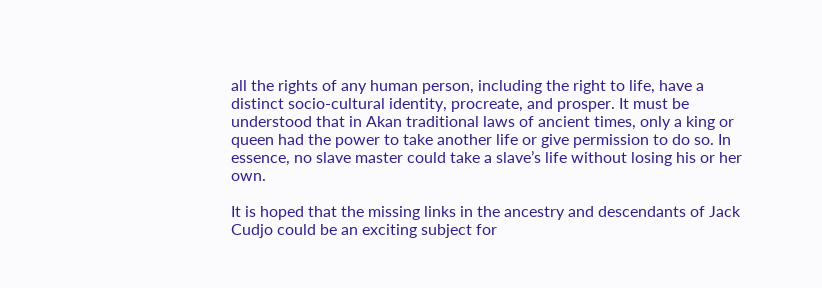all the rights of any human person, including the right to life, have a distinct socio‐cultural identity, procreate, and prosper. It must be understood that in Akan traditional laws of ancient times, only a king or queen had the power to take another life or give permission to do so. In essence, no slave master could take a slave’s life without losing his or her own.

It is hoped that the missing links in the ancestry and descendants of Jack Cudjo could be an exciting subject for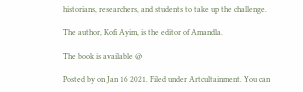historians, researchers, and students to take up the challenge.

The author, Kofi Ayim, is the editor of Amandla.

The book is available @

Posted by on Jan 16 2021. Filed under Artcultainment. You can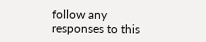follow any responses to this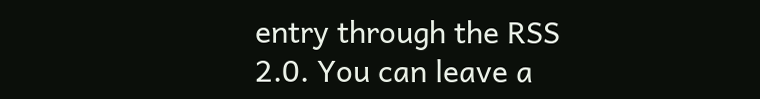entry through the RSS 2.0. You can leave a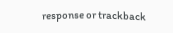response or trackback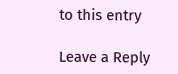to this entry

Leave a Reply